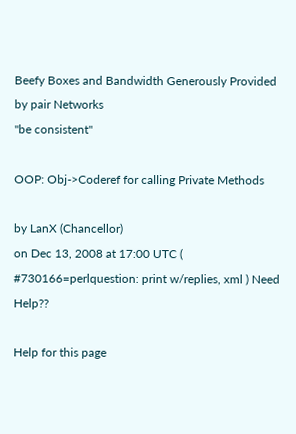Beefy Boxes and Bandwidth Generously Provided by pair Networks
"be consistent"

OOP: Obj->Coderef for calling Private Methods

by LanX (Chancellor)
on Dec 13, 2008 at 17:00 UTC ( #730166=perlquestion: print w/replies, xml ) Need Help??

Help for this page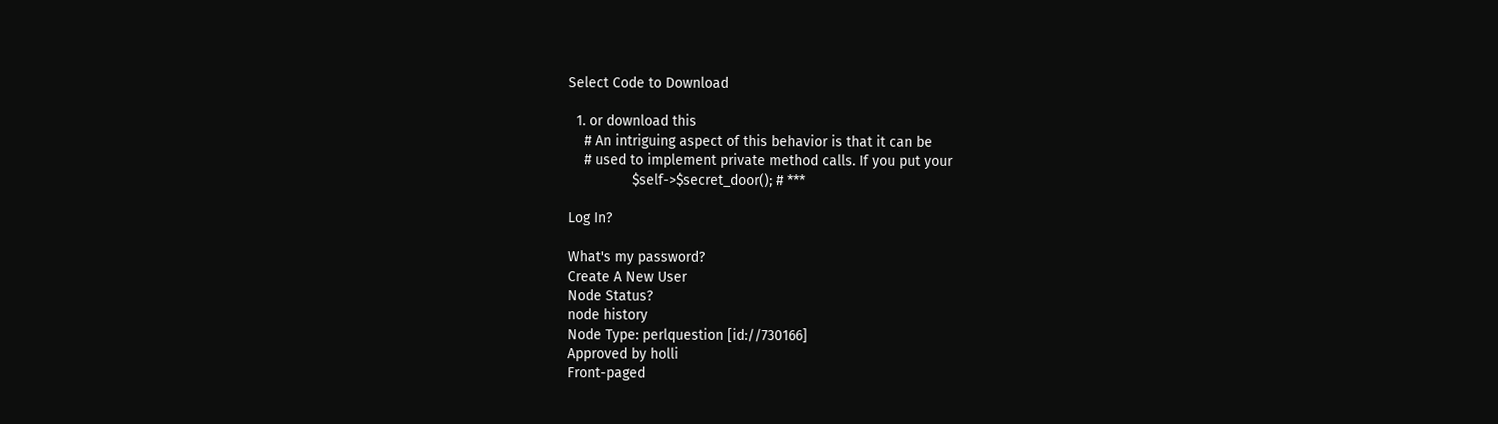Select Code to Download

  1. or download this
    # An intriguing aspect of this behavior is that it can be
    # used to implement private method calls. If you put your
                $self->$secret_door(); # ***

Log In?

What's my password?
Create A New User
Node Status?
node history
Node Type: perlquestion [id://730166]
Approved by holli
Front-paged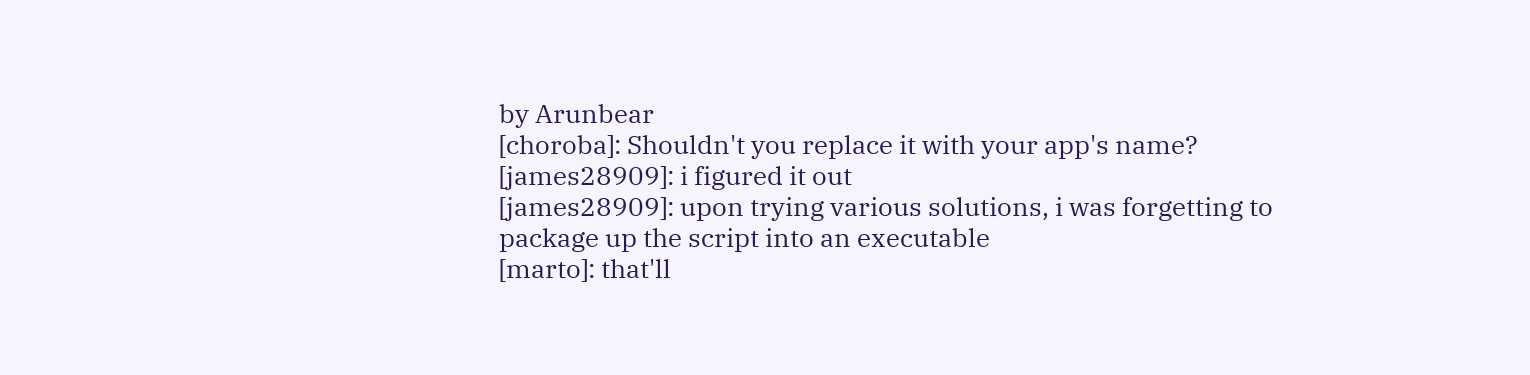by Arunbear
[choroba]: Shouldn't you replace it with your app's name?
[james28909]: i figured it out
[james28909]: upon trying various solutions, i was forgetting to package up the script into an executable
[marto]: that'll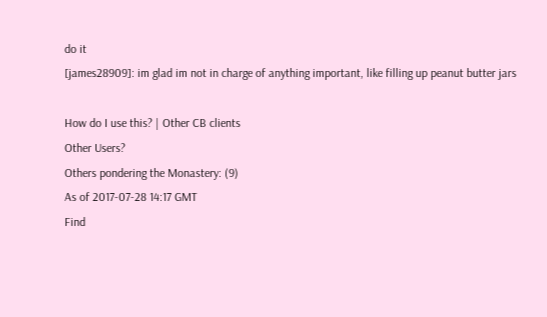do it
[james28909]: im glad im not in charge of anything important, like filling up peanut butter jars

How do I use this? | Other CB clients
Other Users?
Others pondering the Monastery: (9)
As of 2017-07-28 14:17 GMT
Find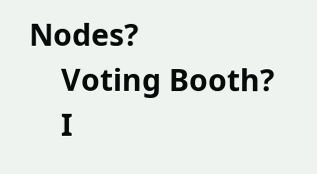Nodes?
    Voting Booth?
    I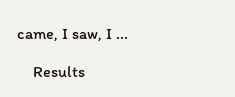came, I saw, I ...

    Results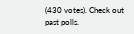(430 votes). Check out past polls.